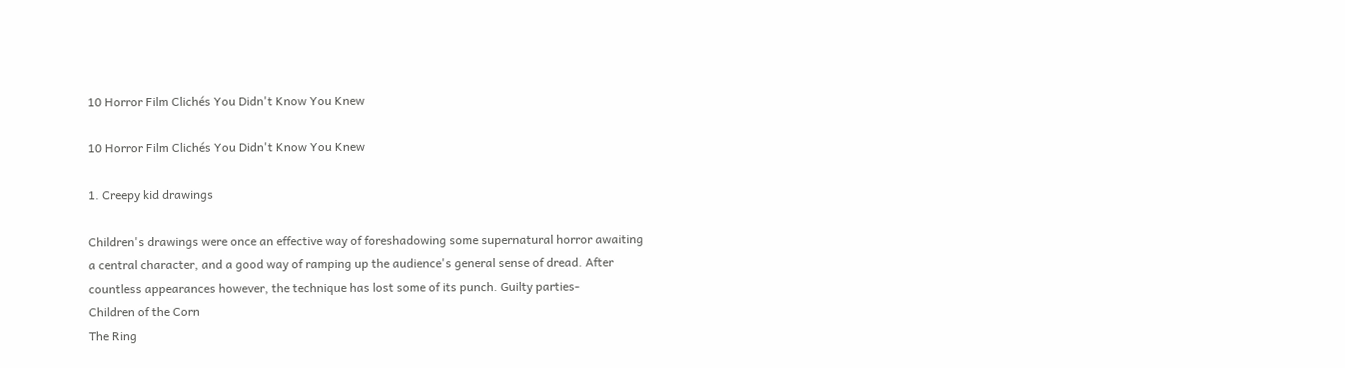10 Horror Film Clichés You Didn't Know You Knew

10 Horror Film Clichés You Didn't Know You Knew

1. Creepy kid drawings

Children's drawings were once an effective way of foreshadowing some supernatural horror awaiting a central character, and a good way of ramping up the audience's general sense of dread. After countless appearances however, the technique has lost some of its punch. Guilty parties-
Children of the Corn
The Ring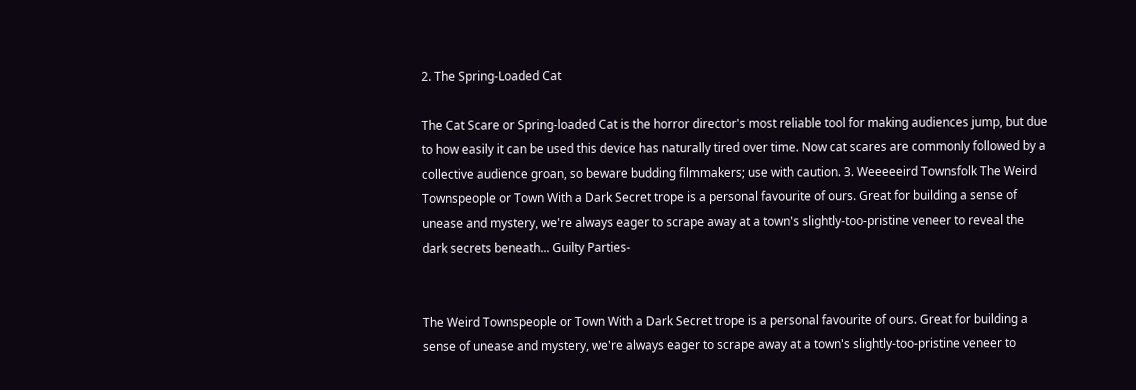2. The Spring-Loaded Cat

The Cat Scare or Spring-loaded Cat is the horror director's most reliable tool for making audiences jump, but due to how easily it can be used this device has naturally tired over time. Now cat scares are commonly followed by a collective audience groan, so beware budding filmmakers; use with caution. 3. Weeeeeird Townsfolk The Weird Townspeople or Town With a Dark Secret trope is a personal favourite of ours. Great for building a sense of unease and mystery, we're always eager to scrape away at a town's slightly-too-pristine veneer to reveal the dark secrets beneath... Guilty Parties-


The Weird Townspeople or Town With a Dark Secret trope is a personal favourite of ours. Great for building a sense of unease and mystery, we're always eager to scrape away at a town's slightly-too-pristine veneer to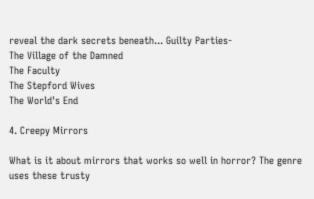reveal the dark secrets beneath... Guilty Parties-
The Village of the Damned
The Faculty
The Stepford Wives
The World's End

4. Creepy Mirrors

What is it about mirrors that works so well in horror? The genre uses these trusty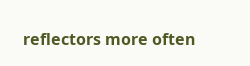reflectors more often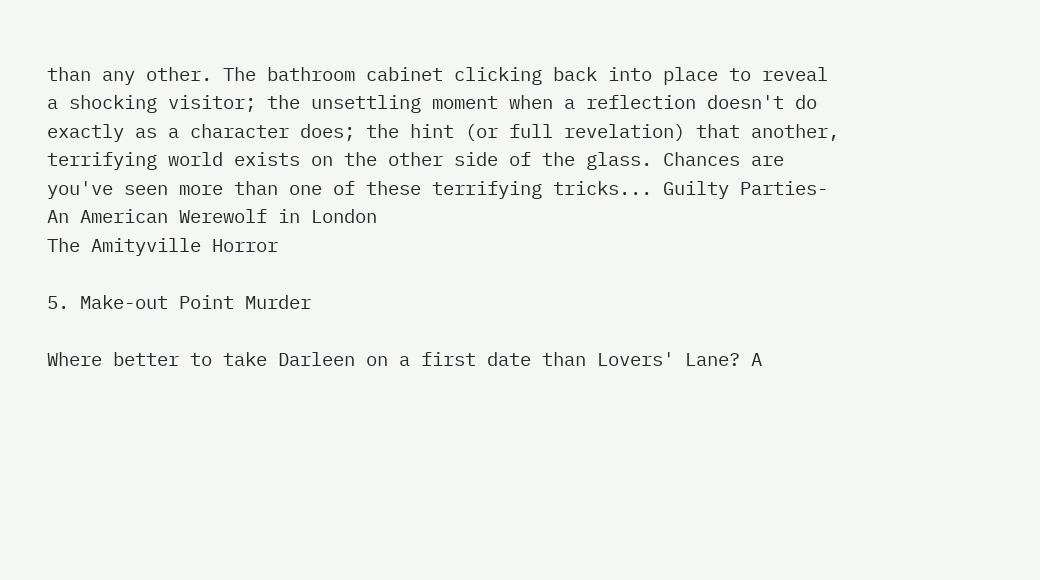than any other. The bathroom cabinet clicking back into place to reveal a shocking visitor; the unsettling moment when a reflection doesn't do exactly as a character does; the hint (or full revelation) that another, terrifying world exists on the other side of the glass. Chances are you've seen more than one of these terrifying tricks... Guilty Parties-
An American Werewolf in London
The Amityville Horror

5. Make-out Point Murder

Where better to take Darleen on a first date than Lovers' Lane? A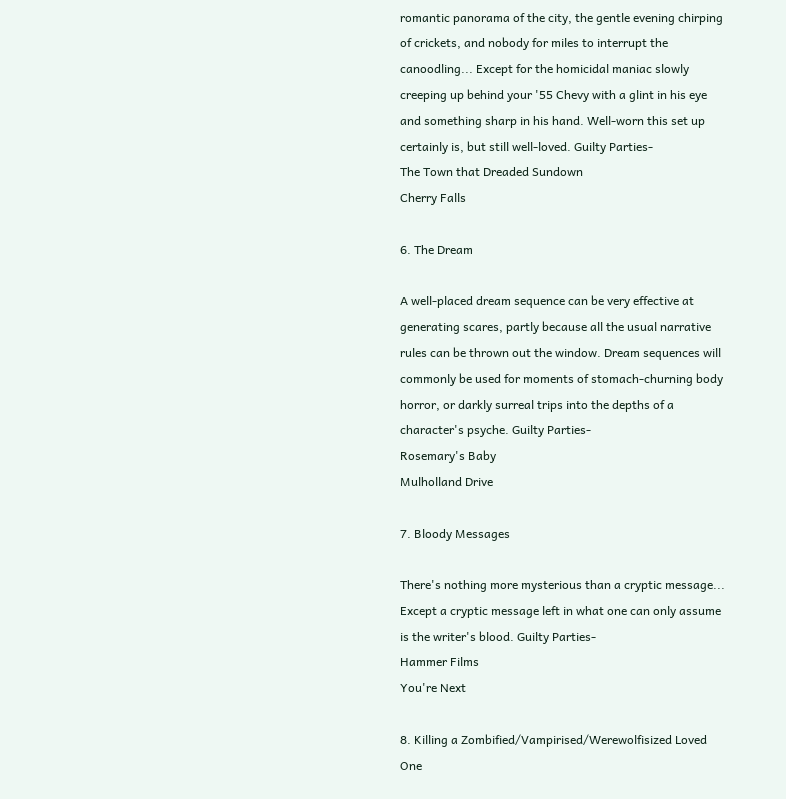romantic panorama of the city, the gentle evening chirping of crickets, and nobody for miles to interrupt the canoodling... Except for the homicidal maniac slowly creeping up behind your '55 Chevy with a glint in his eye and something sharp in his hand. Well-worn this set up certainly is, but still well-loved. Guilty Parties-
The Town that Dreaded Sundown
Cherry Falls

6. The Dream

A well-placed dream sequence can be very effective at generating scares, partly because all the usual narrative rules can be thrown out the window. Dream sequences will commonly be used for moments of stomach-churning body horror, or darkly surreal trips into the depths of a character's psyche. Guilty Parties-
Rosemary's Baby
Mulholland Drive

7. Bloody Messages

There's nothing more mysterious than a cryptic message... Except a cryptic message left in what one can only assume is the writer's blood. Guilty Parties-
Hammer Films
You're Next

8. Killing a Zombified/Vampirised/Werewolfisized Loved One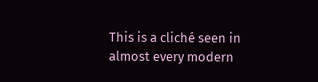This is a cliché seen in almost every modern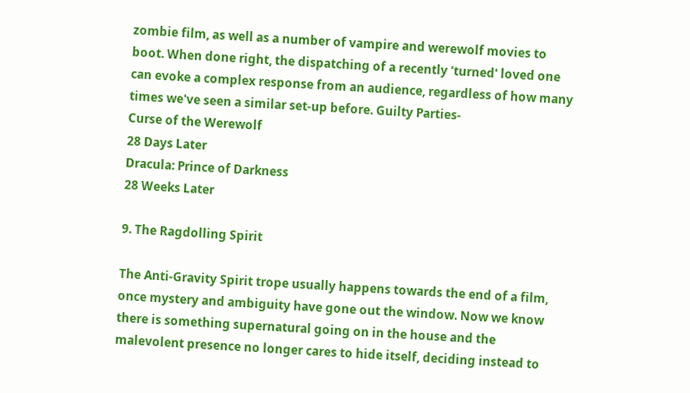zombie film, as well as a number of vampire and werewolf movies to boot. When done right, the dispatching of a recently 'turned' loved one can evoke a complex response from an audience, regardless of how many times we've seen a similar set-up before. Guilty Parties-
Curse of the Werewolf
28 Days Later
Dracula: Prince of Darkness
28 Weeks Later

9. The Ragdolling Spirit

The Anti-Gravity Spirit trope usually happens towards the end of a film, once mystery and ambiguity have gone out the window. Now we know there is something supernatural going on in the house and the malevolent presence no longer cares to hide itself, deciding instead to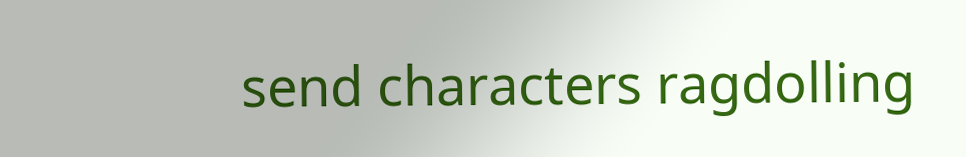send characters ragdolling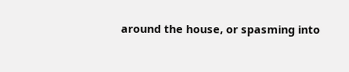around the house, or spasming into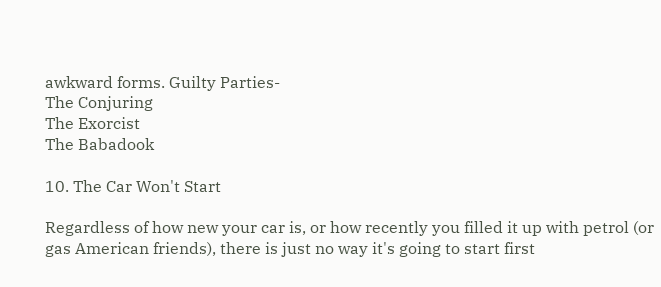awkward forms. Guilty Parties-
The Conjuring
The Exorcist
The Babadook

10. The Car Won't Start

Regardless of how new your car is, or how recently you filled it up with petrol (or gas American friends), there is just no way it's going to start first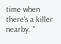time when there's a killer nearby. "